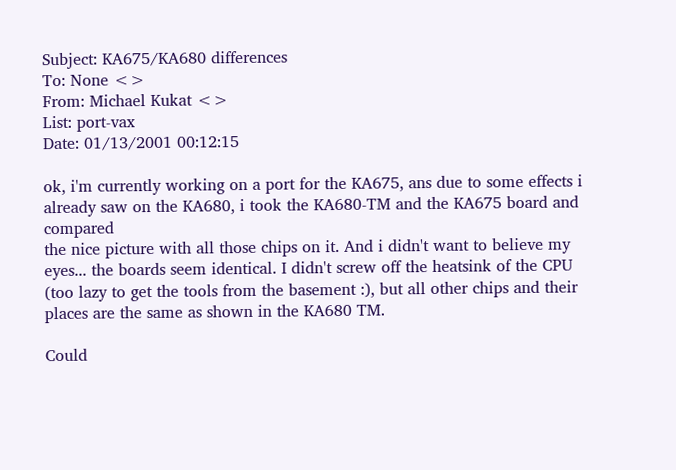Subject: KA675/KA680 differences
To: None <>
From: Michael Kukat <>
List: port-vax
Date: 01/13/2001 00:12:15

ok, i'm currently working on a port for the KA675, ans due to some effects i
already saw on the KA680, i took the KA680-TM and the KA675 board and compared
the nice picture with all those chips on it. And i didn't want to believe my
eyes... the boards seem identical. I didn't screw off the heatsink of the CPU
(too lazy to get the tools from the basement :), but all other chips and their
places are the same as shown in the KA680 TM.

Could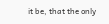it be, that the only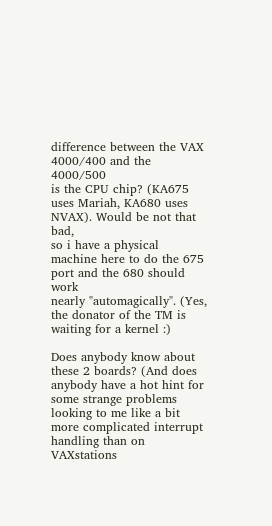difference between the VAX 4000/400 and the 4000/500
is the CPU chip? (KA675 uses Mariah, KA680 uses NVAX). Would be not that bad,
so i have a physical machine here to do the 675 port and the 680 should work
nearly "automagically". (Yes, the donator of the TM is waiting for a kernel :)

Does anybody know about these 2 boards? (And does anybody have a hot hint for
some strange problems looking to me like a bit more complicated interrupt
handling than on VAXstations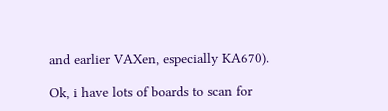and earlier VAXen, especially KA670).

Ok, i have lots of boards to scan for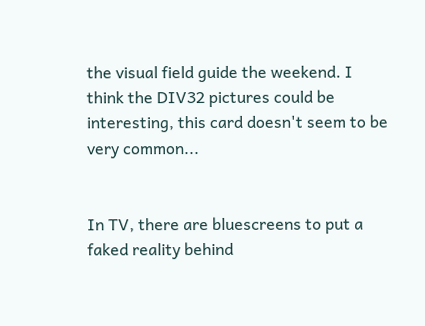the visual field guide the weekend. I
think the DIV32 pictures could be interesting, this card doesn't seem to be
very common...


In TV, there are bluescreens to put a faked reality behind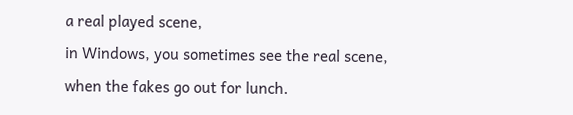a real played scene,
in Windows, you sometimes see the real scene, when the fakes go out for lunch.